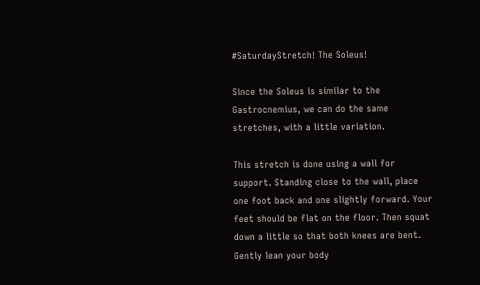#SaturdayStretch! The Soleus!

Since the Soleus is similar to the Gastrocnemius, we can do the same stretches, with a little variation.

This stretch is done using a wall for support. Standing close to the wall, place one foot back and one slightly forward. Your feet should be flat on the floor. Then squat down a little so that both knees are bent. Gently lean your body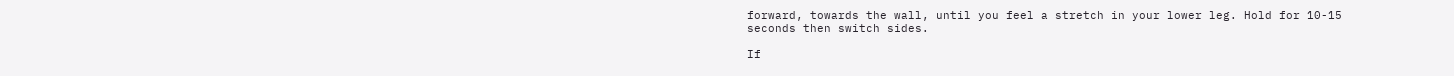forward, towards the wall, until you feel a stretch in your lower leg. Hold for 10-15 seconds then switch sides.

If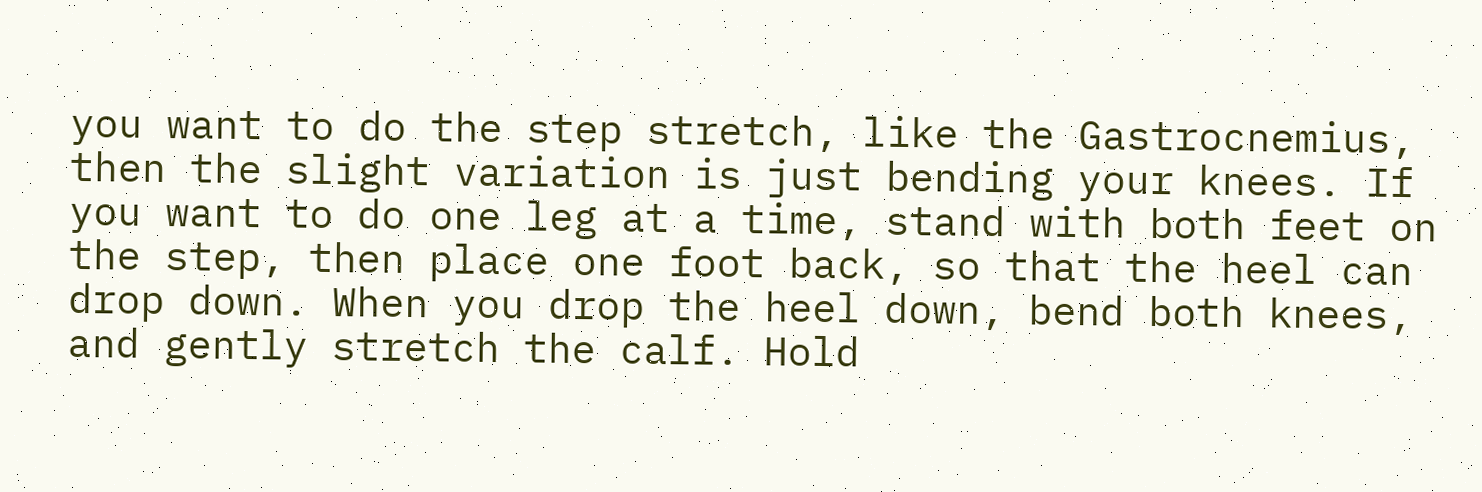you want to do the step stretch, like the Gastrocnemius, then the slight variation is just bending your knees. If you want to do one leg at a time, stand with both feet on the step, then place one foot back, so that the heel can drop down. When you drop the heel down, bend both knees, and gently stretch the calf. Hold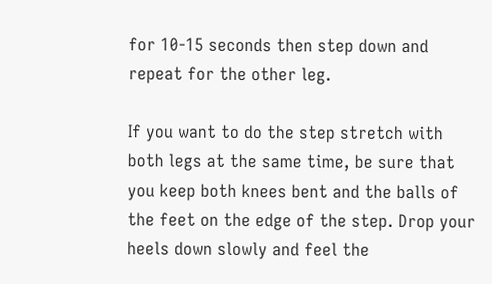for 10-15 seconds then step down and repeat for the other leg.

If you want to do the step stretch with both legs at the same time, be sure that you keep both knees bent and the balls of the feet on the edge of the step. Drop your heels down slowly and feel the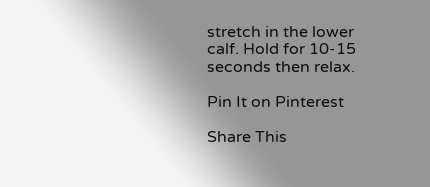stretch in the lower calf. Hold for 10-15 seconds then relax.

Pin It on Pinterest

Share This